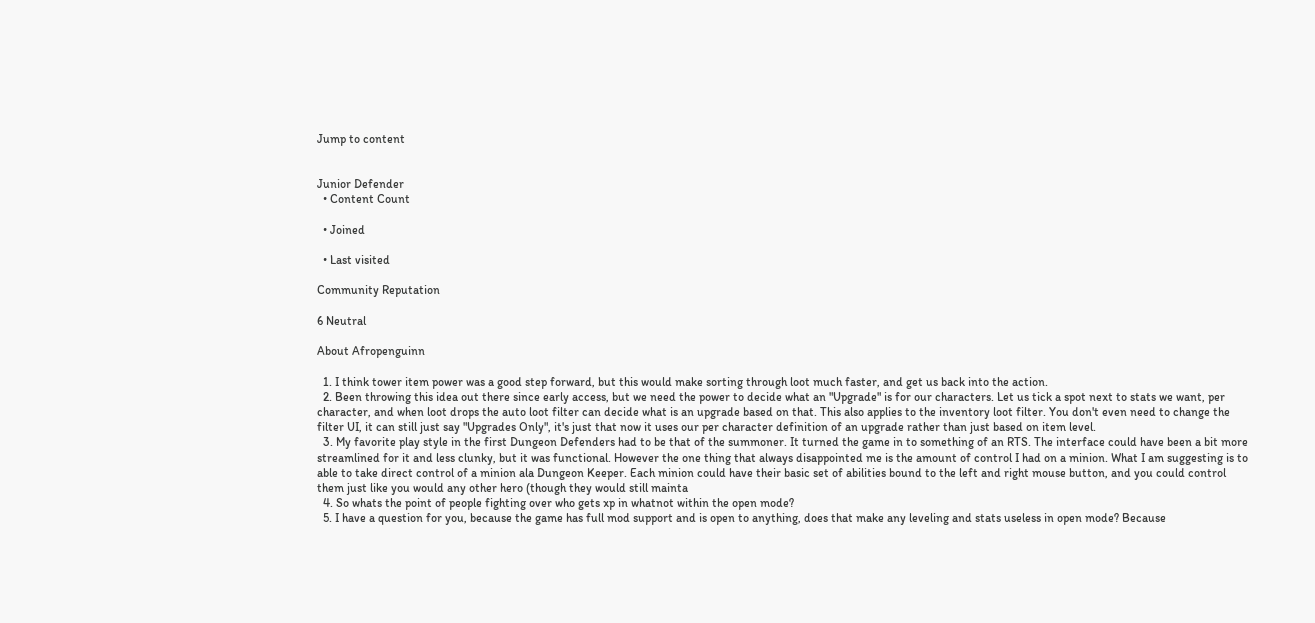Jump to content


Junior Defender
  • Content Count

  • Joined

  • Last visited

Community Reputation

6 Neutral

About Afropenguinn

  1. I think tower item power was a good step forward, but this would make sorting through loot much faster, and get us back into the action.
  2. Been throwing this idea out there since early access, but we need the power to decide what an "Upgrade" is for our characters. Let us tick a spot next to stats we want, per character, and when loot drops the auto loot filter can decide what is an upgrade based on that. This also applies to the inventory loot filter. You don't even need to change the filter UI, it can still just say "Upgrades Only", it's just that now it uses our per character definition of an upgrade rather than just based on item level.
  3. My favorite play style in the first Dungeon Defenders had to be that of the summoner. It turned the game in to something of an RTS. The interface could have been a bit more streamlined for it and less clunky, but it was functional. However the one thing that always disappointed me is the amount of control I had on a minion. What I am suggesting is to able to take direct control of a minion ala Dungeon Keeper. Each minion could have their basic set of abilities bound to the left and right mouse button, and you could control them just like you would any other hero (though they would still mainta
  4. So whats the point of people fighting over who gets xp in whatnot within the open mode?
  5. I have a question for you, because the game has full mod support and is open to anything, does that make any leveling and stats useless in open mode? Because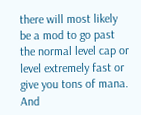there will most likely be a mod to go past the normal level cap or level extremely fast or give you tons of mana. And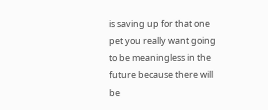is saving up for that one pet you really want going to be meaningless in the future because there will be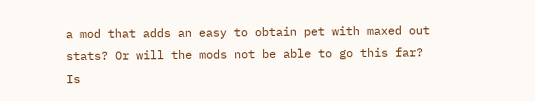a mod that adds an easy to obtain pet with maxed out stats? Or will the mods not be able to go this far? Is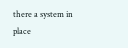there a system in place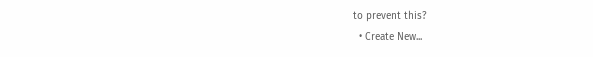to prevent this?
  • Create New...